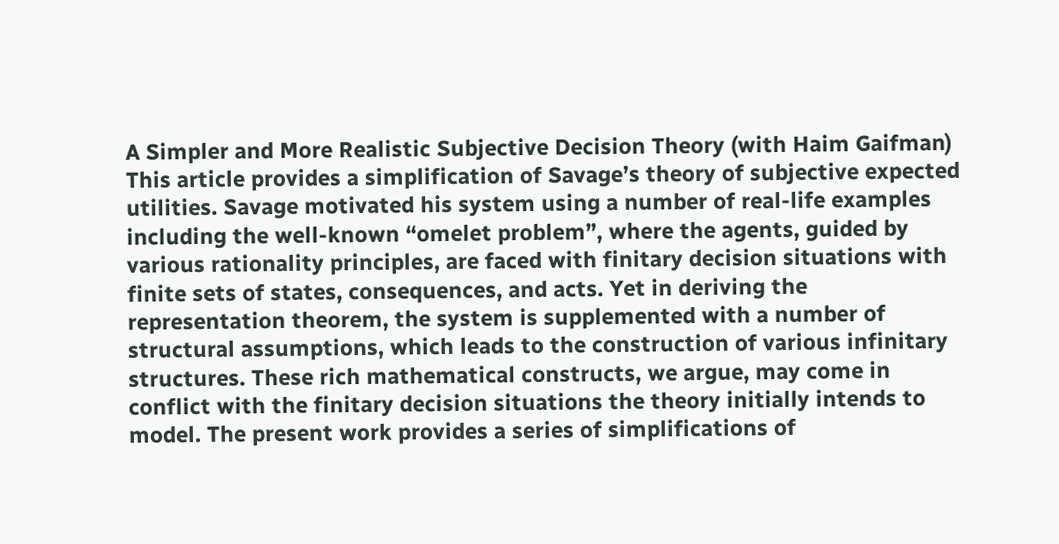A Simpler and More Realistic Subjective Decision Theory (with Haim Gaifman)
This article provides a simplification of Savage’s theory of subjective expected utilities. Savage motivated his system using a number of real-life examples including the well-known “omelet problem”, where the agents, guided by various rationality principles, are faced with finitary decision situations with finite sets of states, consequences, and acts. Yet in deriving the representation theorem, the system is supplemented with a number of structural assumptions, which leads to the construction of various infinitary structures. These rich mathematical constructs, we argue, may come in conflict with the finitary decision situations the theory initially intends to model. The present work provides a series of simplifications of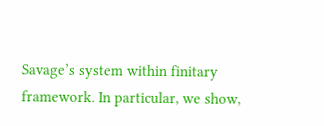Savage’s system within finitary framework. In particular, we show,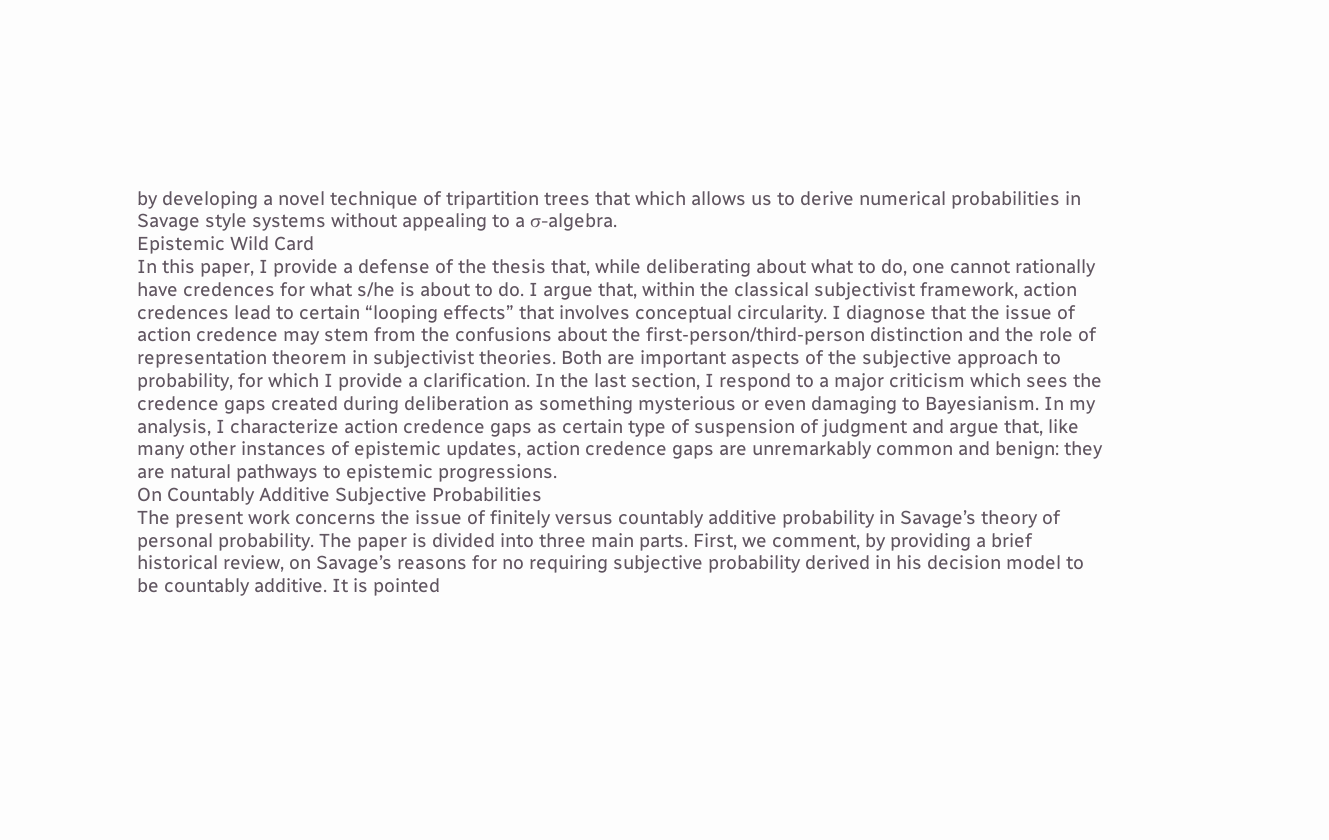by developing a novel technique of tripartition trees that which allows us to derive numerical probabilities in Savage style systems without appealing to a σ-algebra.
Epistemic Wild Card
In this paper, I provide a defense of the thesis that, while deliberating about what to do, one cannot rationally have credences for what s/he is about to do. I argue that, within the classical subjectivist framework, action credences lead to certain “looping effects” that involves conceptual circularity. I diagnose that the issue of action credence may stem from the confusions about the first-person/third-person distinction and the role of representation theorem in subjectivist theories. Both are important aspects of the subjective approach to probability, for which I provide a clarification. In the last section, I respond to a major criticism which sees the credence gaps created during deliberation as something mysterious or even damaging to Bayesianism. In my analysis, I characterize action credence gaps as certain type of suspension of judgment and argue that, like many other instances of epistemic updates, action credence gaps are unremarkably common and benign: they are natural pathways to epistemic progressions.
On Countably Additive Subjective Probabilities
The present work concerns the issue of finitely versus countably additive probability in Savage’s theory of personal probability. The paper is divided into three main parts. First, we comment, by providing a brief historical review, on Savage’s reasons for no requiring subjective probability derived in his decision model to be countably additive. It is pointed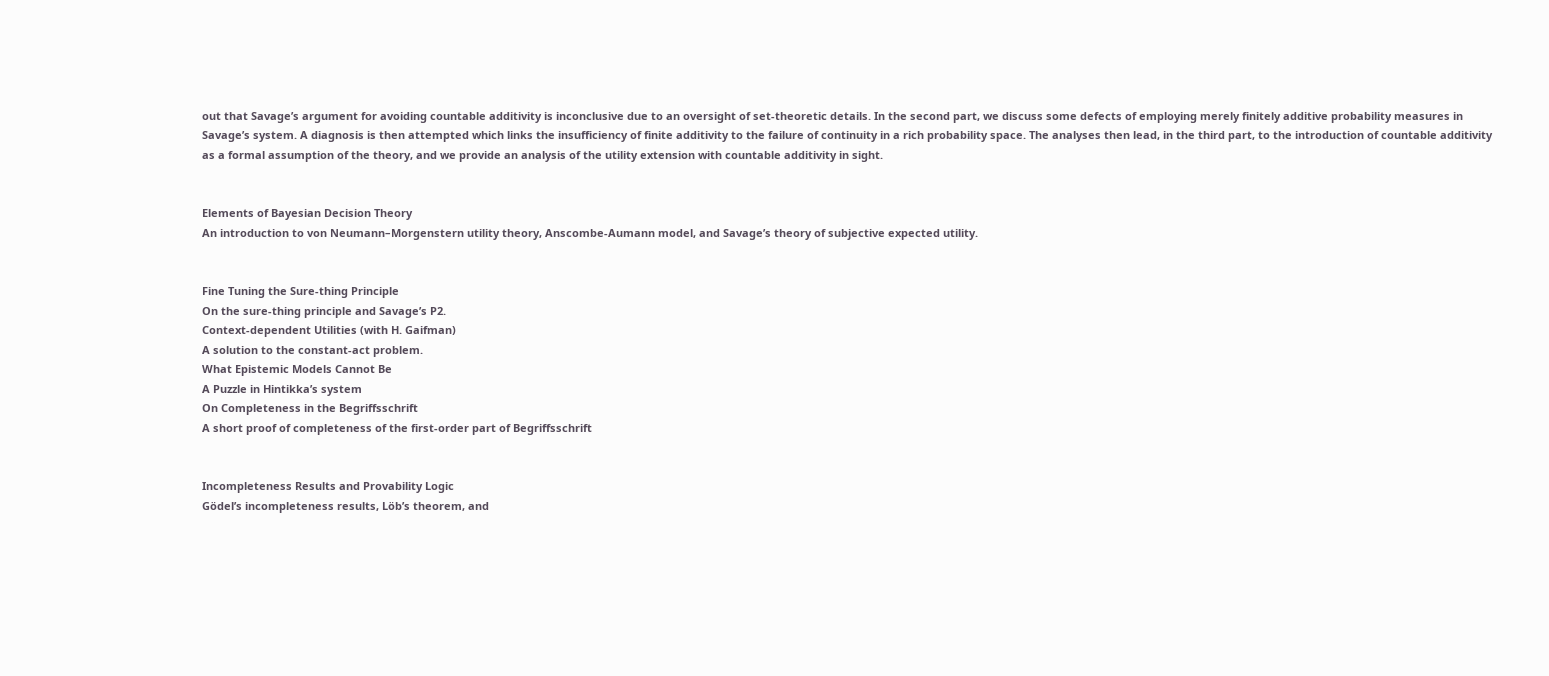out that Savage’s argument for avoiding countable additivity is inconclusive due to an oversight of set-theoretic details. In the second part, we discuss some defects of employing merely finitely additive probability measures in Savage’s system. A diagnosis is then attempted which links the insufficiency of finite additivity to the failure of continuity in a rich probability space. The analyses then lead, in the third part, to the introduction of countable additivity as a formal assumption of the theory, and we provide an analysis of the utility extension with countable additivity in sight.


Elements of Bayesian Decision Theory
An introduction to von Neumann–Morgenstern utility theory, Anscombe-Aumann model, and Savage’s theory of subjective expected utility.


Fine Tuning the Sure-thing Principle
On the sure-thing principle and Savage’s P2.
Context-dependent Utilities (with H. Gaifman)
A solution to the constant-act problem.
What Epistemic Models Cannot Be
A Puzzle in Hintikka’s system
On Completeness in the Begriffsschrift
A short proof of completeness of the first-order part of Begriffsschrift


Incompleteness Results and Provability Logic
Gödel’s incompleteness results, Löb’s theorem, and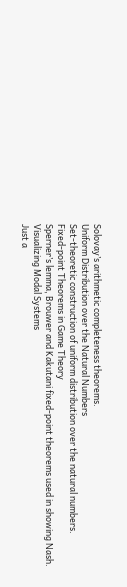Solovay’s arithmetic completeness theorems.
Uniform Distribution over the Natural Numbers
Set-theoretic construction of uniform distribution over the natural numbers.
Fixed-point Theorems in Game Theory
Sperner’s lemma, Brouwer and Kakutani fixed-point theorems used in showing Nash.
Visualizing Modal Systems
Just a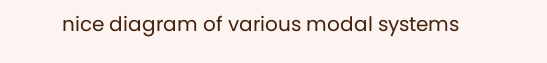nice diagram of various modal systems